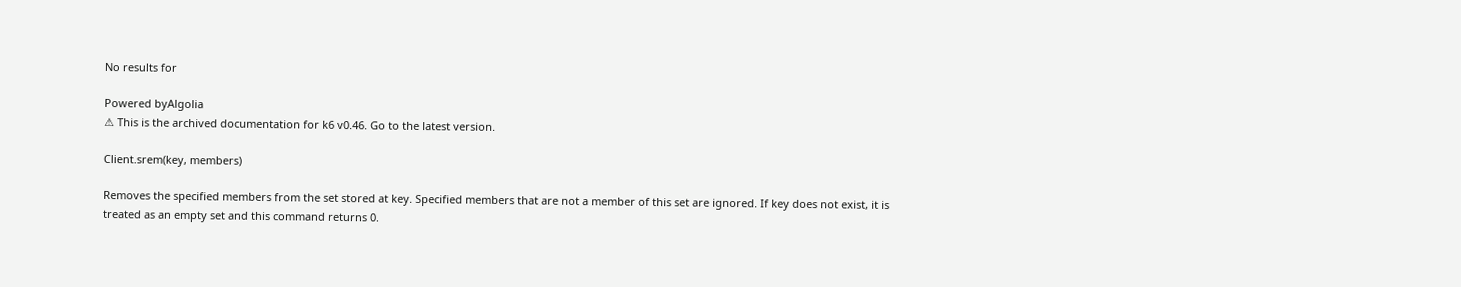No results for

Powered byAlgolia
⚠ This is the archived documentation for k6 v0.46. Go to the latest version.

Client.srem(key, members)

Removes the specified members from the set stored at key. Specified members that are not a member of this set are ignored. If key does not exist, it is treated as an empty set and this command returns 0.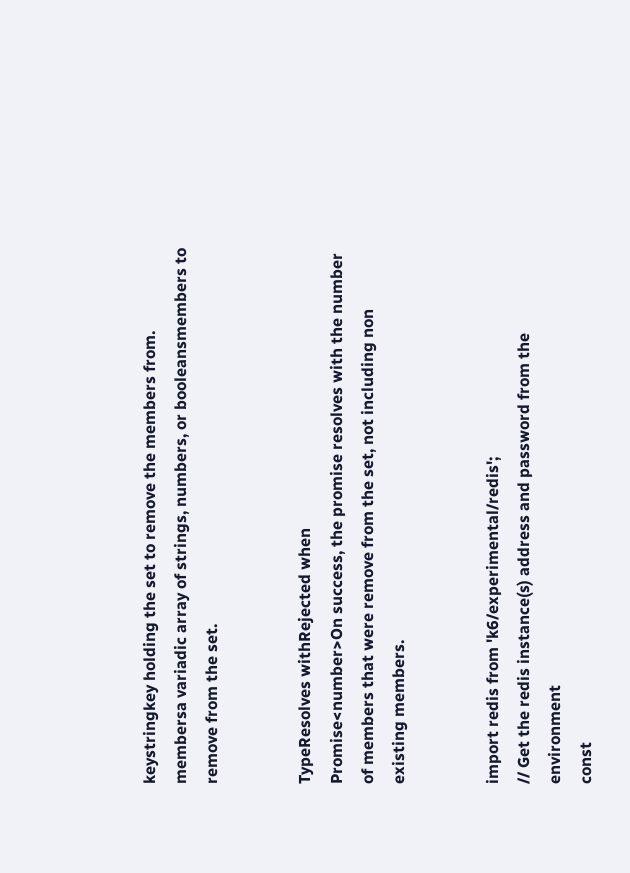keystringkey holding the set to remove the members from.
membersa variadic array of strings, numbers, or booleansmembers to remove from the set.


TypeResolves withRejected when
Promise<number>On success, the promise resolves with the number of members that were remove from the set, not including non existing members.


import redis from 'k6/experimental/redis';
// Get the redis instance(s) address and password from the environment
const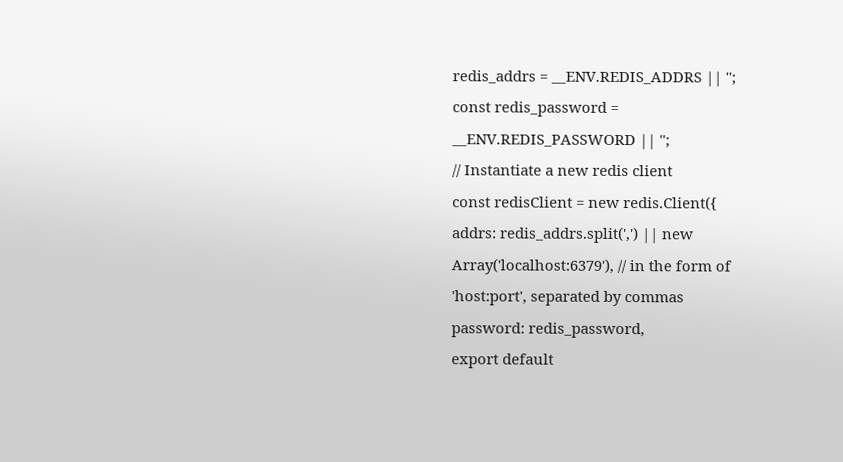redis_addrs = __ENV.REDIS_ADDRS || '';
const redis_password = __ENV.REDIS_PASSWORD || '';
// Instantiate a new redis client
const redisClient = new redis.Client({
addrs: redis_addrs.split(',') || new Array('localhost:6379'), // in the form of 'host:port', separated by commas
password: redis_password,
export default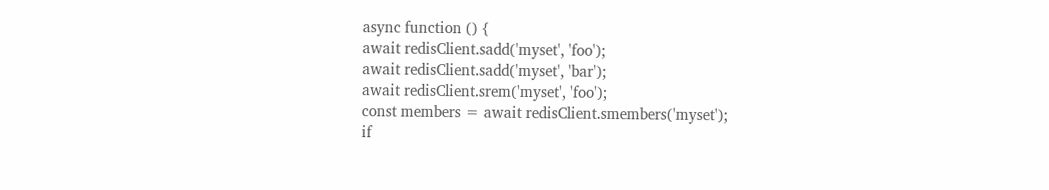async function () {
await redisClient.sadd('myset', 'foo');
await redisClient.sadd('myset', 'bar');
await redisClient.srem('myset', 'foo');
const members = await redisClient.smembers('myset');
if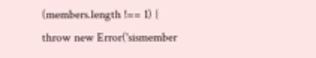(members.length !== 1) {
throw new Error('sismember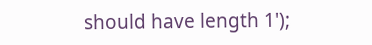should have length 1');